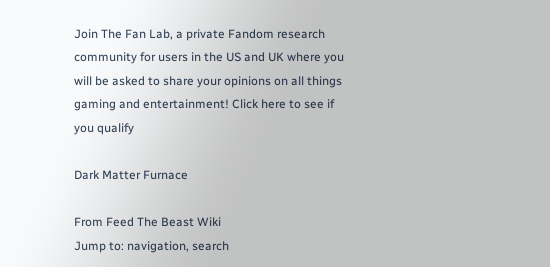Join The Fan Lab, a private Fandom research community for users in the US and UK where you will be asked to share your opinions on all things gaming and entertainment! Click here to see if you qualify

Dark Matter Furnace

From Feed The Beast Wiki
Jump to: navigation, search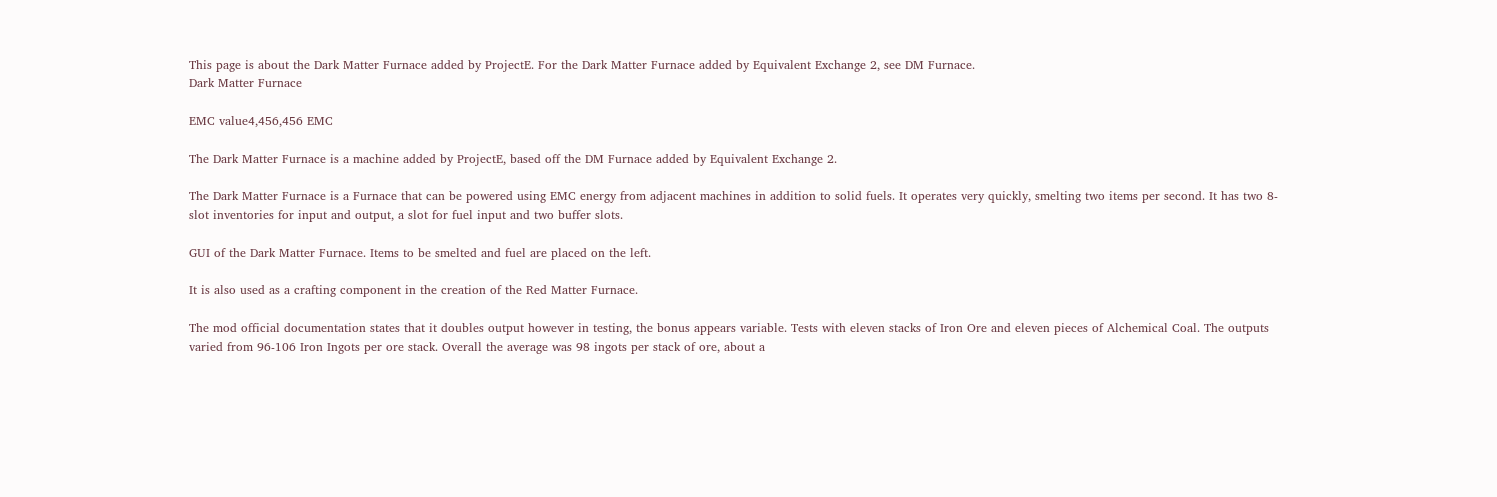This page is about the Dark Matter Furnace added by ProjectE. For the Dark Matter Furnace added by Equivalent Exchange 2, see DM Furnace.
Dark Matter Furnace

EMC value4,456,456 EMC

The Dark Matter Furnace is a machine added by ProjectE, based off the DM Furnace added by Equivalent Exchange 2.

The Dark Matter Furnace is a Furnace that can be powered using EMC energy from adjacent machines in addition to solid fuels. It operates very quickly, smelting two items per second. It has two 8-slot inventories for input and output, a slot for fuel input and two buffer slots.

GUI of the Dark Matter Furnace. Items to be smelted and fuel are placed on the left.

It is also used as a crafting component in the creation of the Red Matter Furnace.

The mod official documentation states that it doubles output however in testing, the bonus appears variable. Tests with eleven stacks of Iron Ore and eleven pieces of Alchemical Coal. The outputs varied from 96-106 Iron Ingots per ore stack. Overall the average was 98 ingots per stack of ore, about a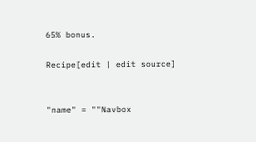65% bonus.

Recipe[edit | edit source]


"name" = ""Navbox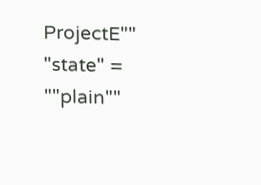ProjectE"" "state" = ""plain""